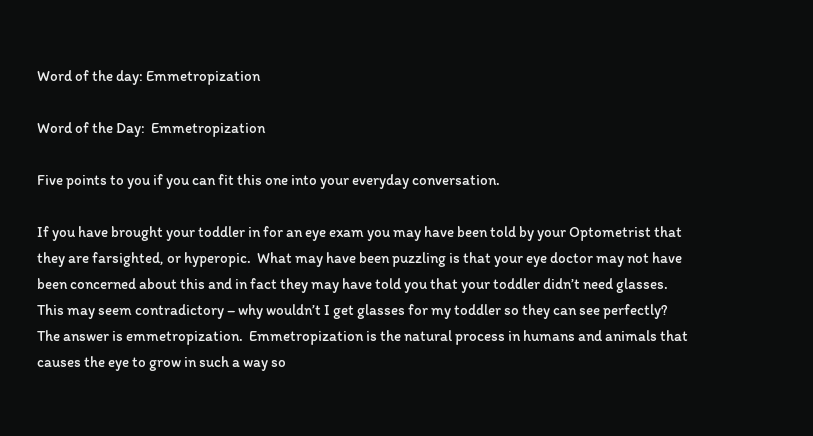Word of the day: Emmetropization

Word of the Day:  Emmetropization

Five points to you if you can fit this one into your everyday conversation.

If you have brought your toddler in for an eye exam you may have been told by your Optometrist that they are farsighted, or hyperopic.  What may have been puzzling is that your eye doctor may not have been concerned about this and in fact they may have told you that your toddler didn’t need glasses.  This may seem contradictory – why wouldn’t I get glasses for my toddler so they can see perfectly?  The answer is emmetropization.  Emmetropization is the natural process in humans and animals that causes the eye to grow in such a way so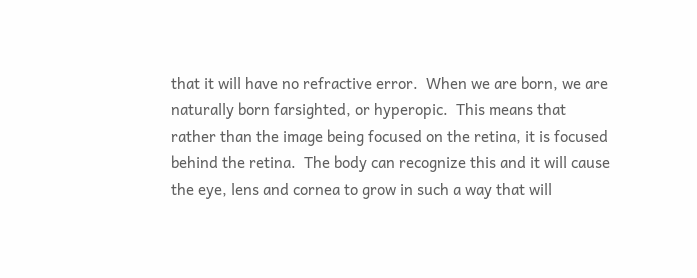that it will have no refractive error.  When we are born, we are naturally born farsighted, or hyperopic.  This means that rather than the image being focused on the retina, it is focused behind the retina.  The body can recognize this and it will cause the eye, lens and cornea to grow in such a way that will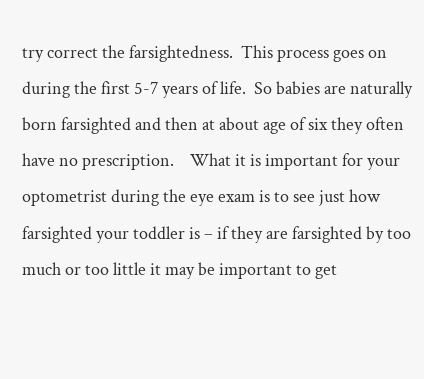try correct the farsightedness.  This process goes on during the first 5-7 years of life.  So babies are naturally born farsighted and then at about age of six they often have no prescription.    What it is important for your optometrist during the eye exam is to see just how farsighted your toddler is – if they are farsighted by too much or too little it may be important to get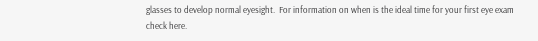glasses to develop normal eyesight.  For information on when is the ideal time for your first eye exam check here.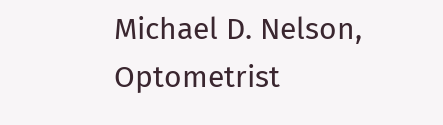Michael D. Nelson, Optometrist